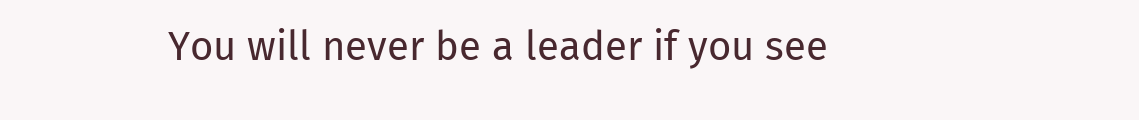You will never be a leader if you see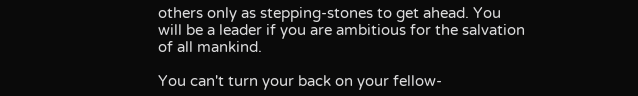others only as stepping-stones to get ahead. You will be a leader if you are ambitious for the salvation of all mankind.

You can't turn your back on your fellow-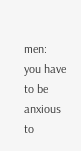men: you have to be anxious to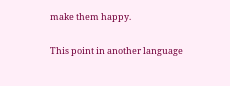make them happy.

This point in another language